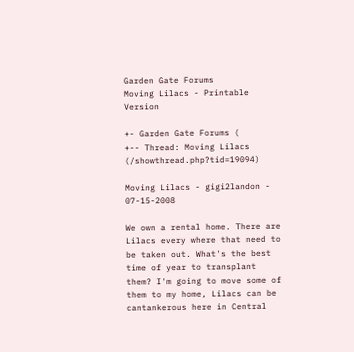Garden Gate Forums
Moving Lilacs - Printable Version

+- Garden Gate Forums (
+-- Thread: Moving Lilacs (/showthread.php?tid=19094)

Moving Lilacs - gigi2landon - 07-15-2008

We own a rental home. There are Lilacs every where that need to be taken out. What's the best time of year to transplant them? I'm going to move some of them to my home, Lilacs can be cantankerous here in Central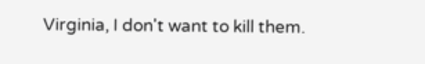Virginia, I don't want to kill them.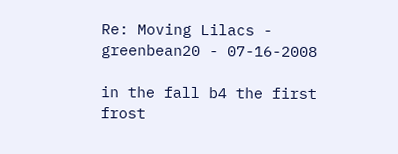Re: Moving Lilacs - greenbean20 - 07-16-2008

in the fall b4 the first frost